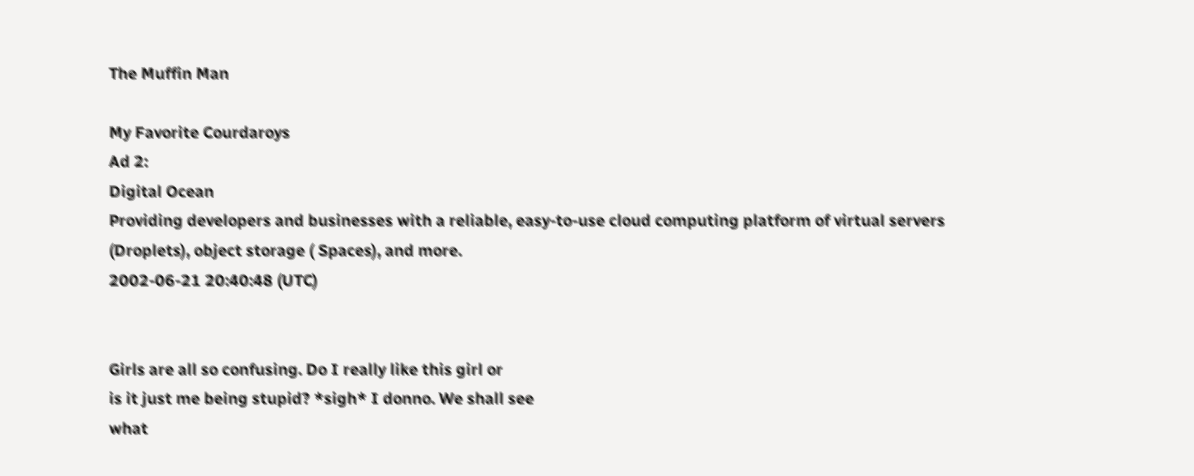The Muffin Man

My Favorite Courdaroys
Ad 2:
Digital Ocean
Providing developers and businesses with a reliable, easy-to-use cloud computing platform of virtual servers (Droplets), object storage ( Spaces), and more.
2002-06-21 20:40:48 (UTC)


Girls are all so confusing. Do I really like this girl or
is it just me being stupid? *sigh* I donno. We shall see
what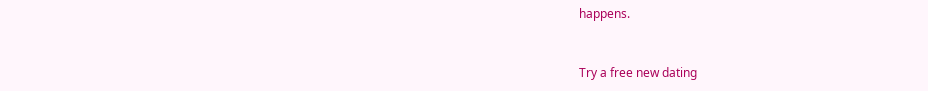happens.


Try a free new dating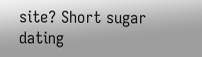site? Short sugar dating